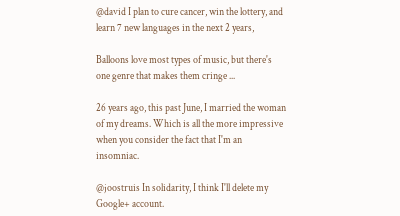@david I plan to cure cancer, win the lottery, and learn 7 new languages in the next 2 years,

Balloons love most types of music, but there's one genre that makes them cringe ...

26 years ago, this past June, I married the woman of my dreams. Which is all the more impressive when you consider the fact that I'm an insomniac.

@joostruis In solidarity, I think I'll delete my Google+ account.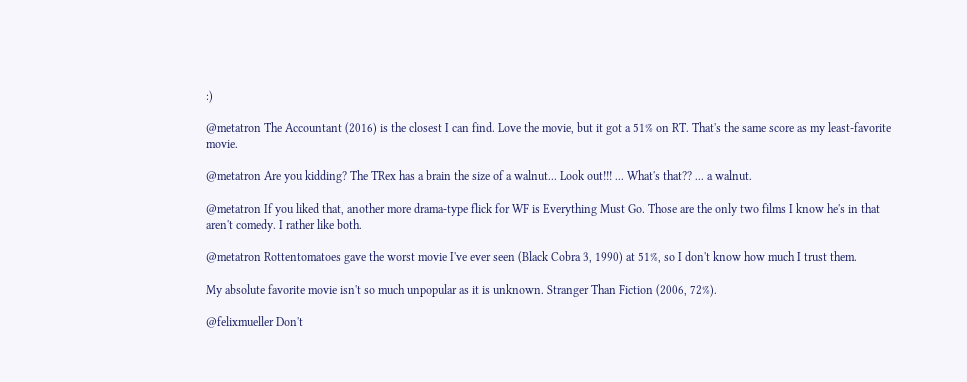:)

@metatron The Accountant (2016) is the closest I can find. Love the movie, but it got a 51% on RT. That's the same score as my least-favorite movie.

@metatron Are you kidding? The TRex has a brain the size of a walnut... Look out!!! ... What's that?? ... a walnut.

@metatron If you liked that, another more drama-type flick for WF is Everything Must Go. Those are the only two films I know he's in that aren't comedy. I rather like both.

@metatron Rottentomatoes gave the worst movie I've ever seen (Black Cobra 3, 1990) at 51%, so I don't know how much I trust them.

My absolute favorite movie isn't so much unpopular as it is unknown. Stranger Than Fiction (2006, 72%).

@felixmueller Don't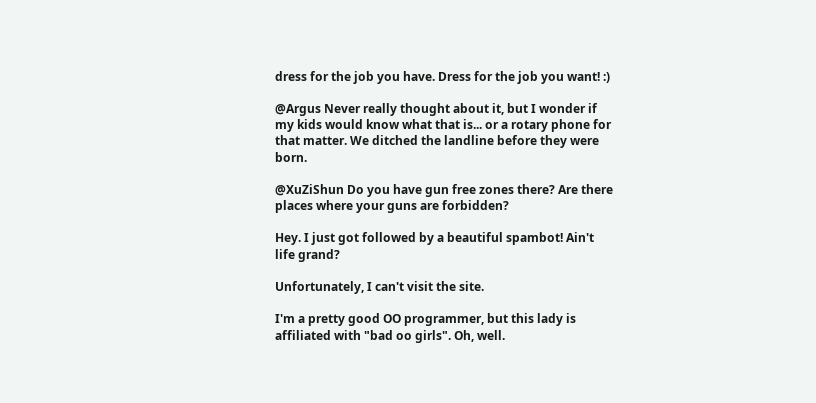dress for the job you have. Dress for the job you want! :)

@Argus Never really thought about it, but I wonder if my kids would know what that is... or a rotary phone for that matter. We ditched the landline before they were born.

@XuZiShun Do you have gun free zones there? Are there places where your guns are forbidden?

Hey. I just got followed by a beautiful spambot! Ain't life grand?

Unfortunately, I can't visit the site.

I'm a pretty good OO programmer, but this lady is affiliated with "bad oo girls". Oh, well.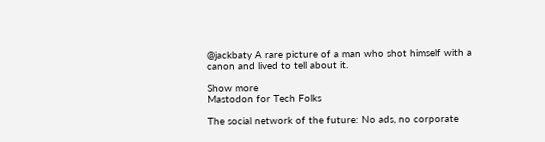@jackbaty A rare picture of a man who shot himself with a canon and lived to tell about it.

Show more
Mastodon for Tech Folks

The social network of the future: No ads, no corporate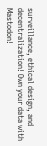surveillance, ethical design, and decentralization! Own your data with Mastodon!